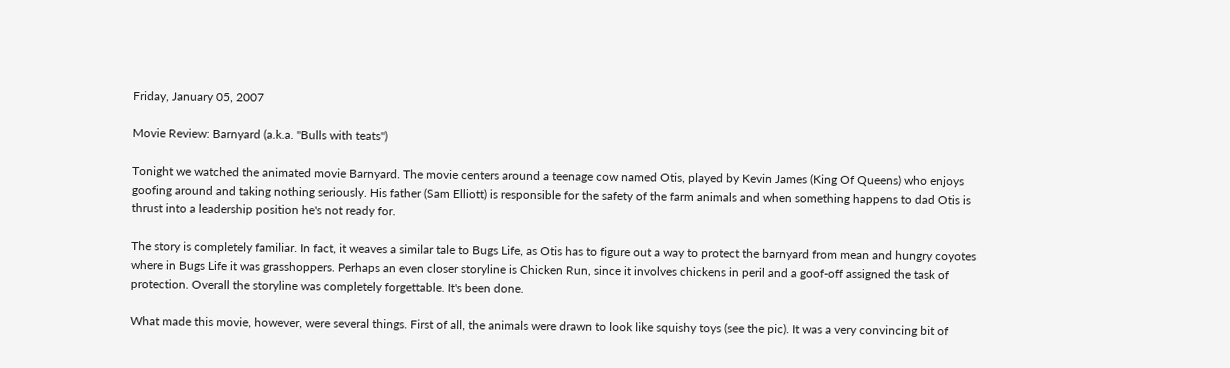Friday, January 05, 2007

Movie Review: Barnyard (a.k.a. "Bulls with teats")

Tonight we watched the animated movie Barnyard. The movie centers around a teenage cow named Otis, played by Kevin James (King Of Queens) who enjoys goofing around and taking nothing seriously. His father (Sam Elliott) is responsible for the safety of the farm animals and when something happens to dad Otis is thrust into a leadership position he's not ready for.

The story is completely familiar. In fact, it weaves a similar tale to Bugs Life, as Otis has to figure out a way to protect the barnyard from mean and hungry coyotes where in Bugs Life it was grasshoppers. Perhaps an even closer storyline is Chicken Run, since it involves chickens in peril and a goof-off assigned the task of protection. Overall the storyline was completely forgettable. It's been done.

What made this movie, however, were several things. First of all, the animals were drawn to look like squishy toys (see the pic). It was a very convincing bit of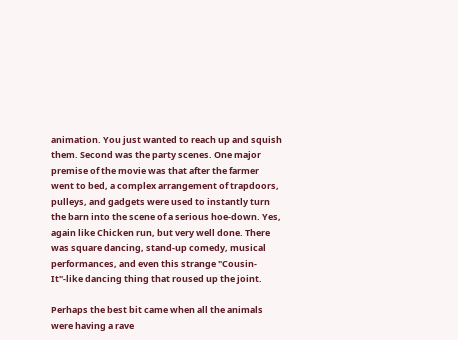animation. You just wanted to reach up and squish them. Second was the party scenes. One major premise of the movie was that after the farmer went to bed, a complex arrangement of trapdoors, pulleys, and gadgets were used to instantly turn the barn into the scene of a serious hoe-down. Yes, again like Chicken run, but very well done. There was square dancing, stand-up comedy, musical performances, and even this strange "Cousin-It"-like dancing thing that roused up the joint.

Perhaps the best bit came when all the animals were having a rave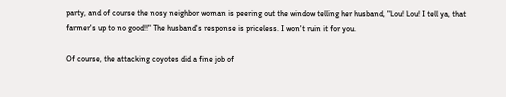party, and of course the nosy neighbor woman is peering out the window telling her husband, "Lou! Lou! I tell ya, that farmer's up to no good!!" The husband's response is priceless. I won't ruin it for you.

Of course, the attacking coyotes did a fine job of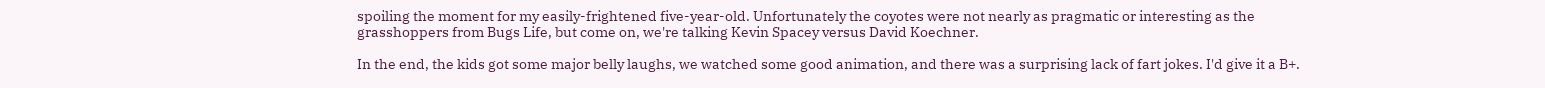spoiling the moment for my easily-frightened five-year-old. Unfortunately the coyotes were not nearly as pragmatic or interesting as the grasshoppers from Bugs Life, but come on, we're talking Kevin Spacey versus David Koechner.

In the end, the kids got some major belly laughs, we watched some good animation, and there was a surprising lack of fart jokes. I'd give it a B+.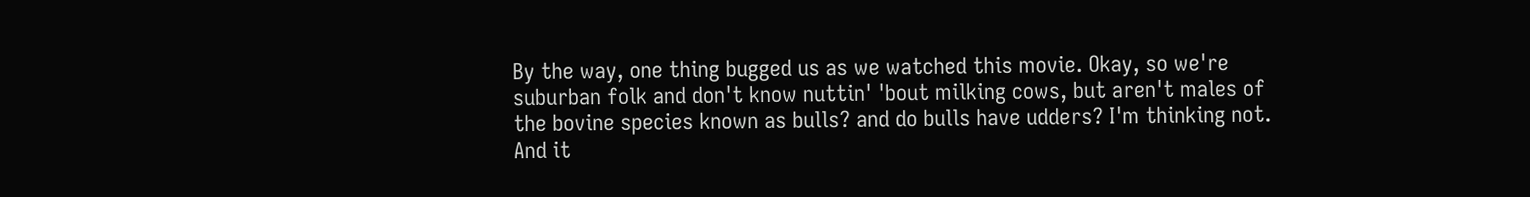By the way, one thing bugged us as we watched this movie. Okay, so we're suburban folk and don't know nuttin' 'bout milking cows, but aren't males of the bovine species known as bulls? and do bulls have udders? I'm thinking not. And it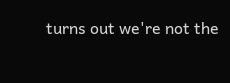turns out we're not the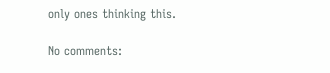only ones thinking this.

No comments: